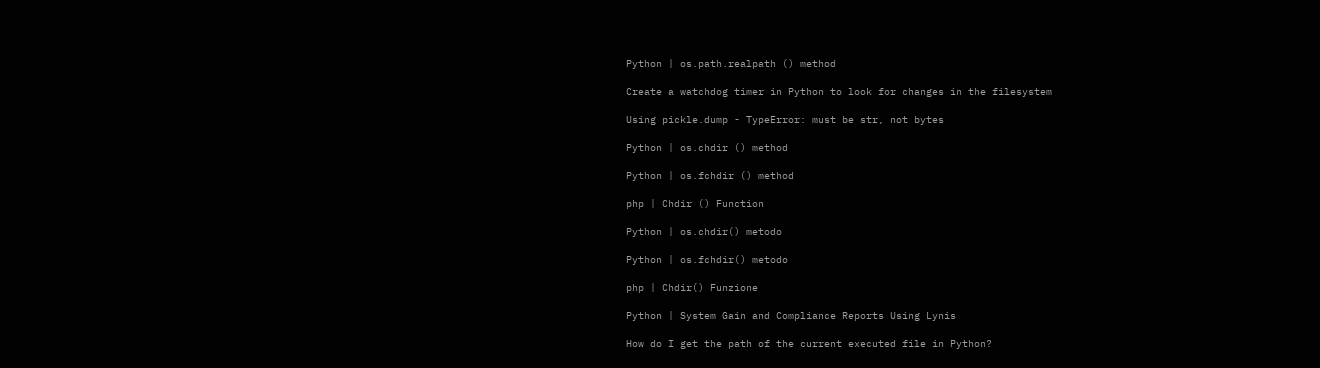Python | os.path.realpath () method

Create a watchdog timer in Python to look for changes in the filesystem

Using pickle.dump - TypeError: must be str, not bytes

Python | os.chdir () method

Python | os.fchdir () method

php | Chdir () Function

Python | os.chdir() metodo

Python | os.fchdir() metodo

php | Chdir() Funzione

Python | System Gain and Compliance Reports Using Lynis

How do I get the path of the current executed file in Python?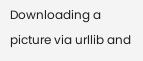Downloading a picture via urllib and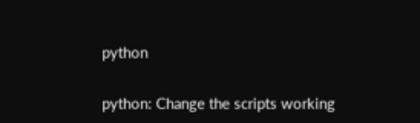python

python: Change the scripts working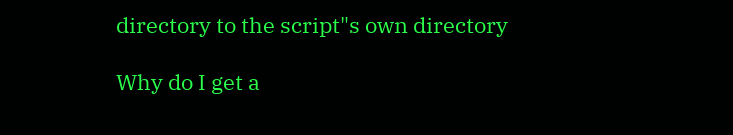directory to the script"s own directory

Why do I get a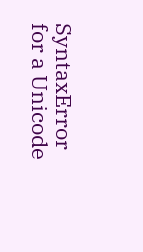SyntaxError for a Unicode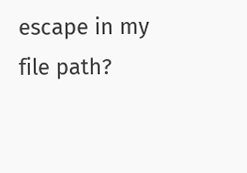escape in my file path?